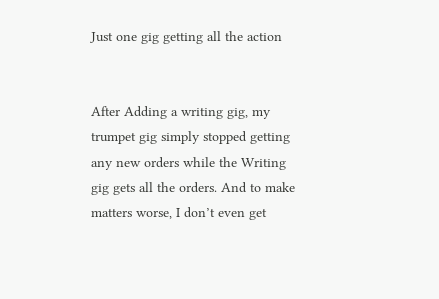Just one gig getting all the action


After Adding a writing gig, my trumpet gig simply stopped getting any new orders while the Writing gig gets all the orders. And to make matters worse, I don’t even get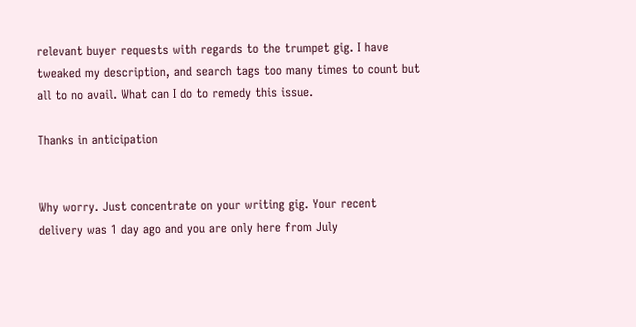relevant buyer requests with regards to the trumpet gig. I have tweaked my description, and search tags too many times to count but all to no avail. What can I do to remedy this issue.

Thanks in anticipation


Why worry. Just concentrate on your writing gig. Your recent delivery was 1 day ago and you are only here from July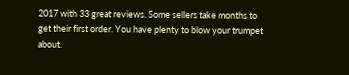2017 with 33 great reviews. Some sellers take months to get their first order. You have plenty to blow your trumpet about.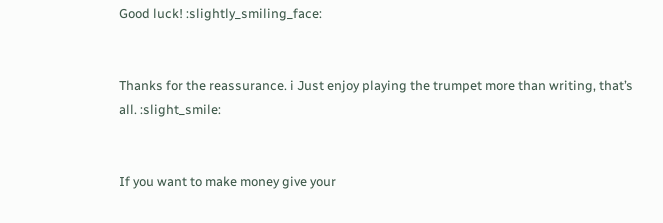Good luck! :slightly_smiling_face:


Thanks for the reassurance. i Just enjoy playing the trumpet more than writing, that’s all. :slight_smile:


If you want to make money give your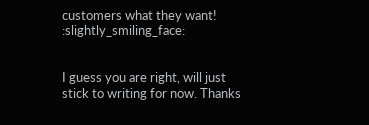customers what they want! :slightly_smiling_face:


I guess you are right, will just stick to writing for now. Thanks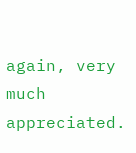again, very much appreciated.